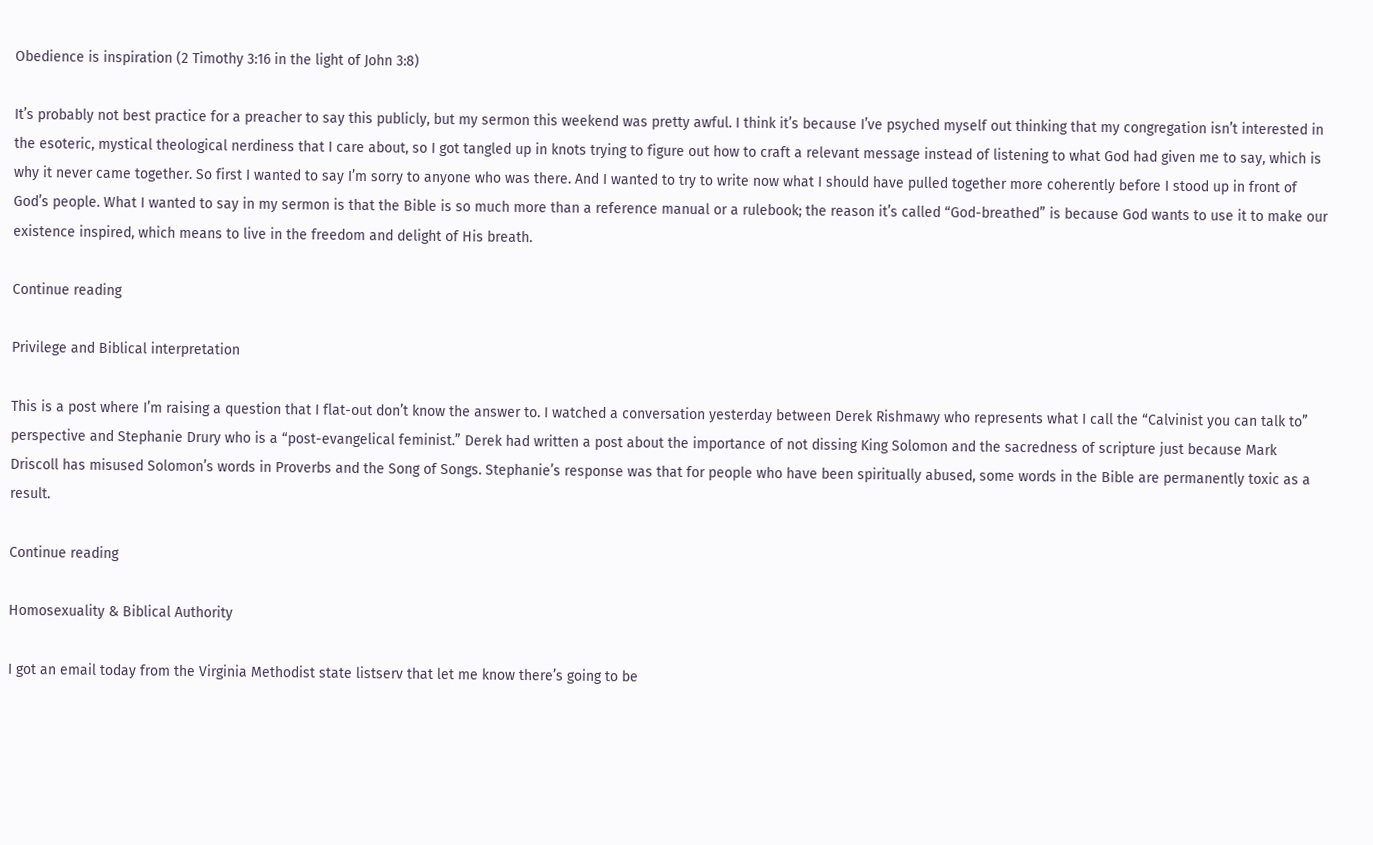Obedience is inspiration (2 Timothy 3:16 in the light of John 3:8)

It’s probably not best practice for a preacher to say this publicly, but my sermon this weekend was pretty awful. I think it’s because I’ve psyched myself out thinking that my congregation isn’t interested in the esoteric, mystical theological nerdiness that I care about, so I got tangled up in knots trying to figure out how to craft a relevant message instead of listening to what God had given me to say, which is why it never came together. So first I wanted to say I’m sorry to anyone who was there. And I wanted to try to write now what I should have pulled together more coherently before I stood up in front of God’s people. What I wanted to say in my sermon is that the Bible is so much more than a reference manual or a rulebook; the reason it’s called “God-breathed” is because God wants to use it to make our existence inspired, which means to live in the freedom and delight of His breath.

Continue reading

Privilege and Biblical interpretation

This is a post where I’m raising a question that I flat-out don’t know the answer to. I watched a conversation yesterday between Derek Rishmawy who represents what I call the “Calvinist you can talk to” perspective and Stephanie Drury who is a “post-evangelical feminist.” Derek had written a post about the importance of not dissing King Solomon and the sacredness of scripture just because Mark Driscoll has misused Solomon’s words in Proverbs and the Song of Songs. Stephanie’s response was that for people who have been spiritually abused, some words in the Bible are permanently toxic as a result.

Continue reading

Homosexuality & Biblical Authority

I got an email today from the Virginia Methodist state listserv that let me know there’s going to be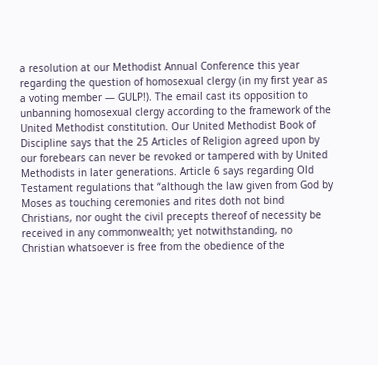a resolution at our Methodist Annual Conference this year regarding the question of homosexual clergy (in my first year as a voting member — GULP!). The email cast its opposition to unbanning homosexual clergy according to the framework of the United Methodist constitution. Our United Methodist Book of Discipline says that the 25 Articles of Religion agreed upon by our forebears can never be revoked or tampered with by United Methodists in later generations. Article 6 says regarding Old Testament regulations that “although the law given from God by Moses as touching ceremonies and rites doth not bind Christians, nor ought the civil precepts thereof of necessity be received in any commonwealth; yet notwithstanding, no Christian whatsoever is free from the obedience of the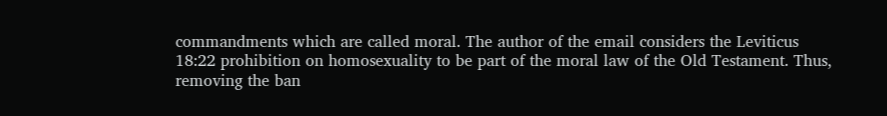commandments which are called moral. The author of the email considers the Leviticus 18:22 prohibition on homosexuality to be part of the moral law of the Old Testament. Thus, removing the ban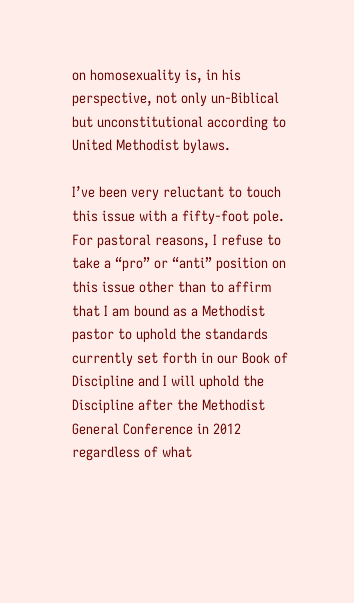on homosexuality is, in his perspective, not only un-Biblical but unconstitutional according to United Methodist bylaws.

I’ve been very reluctant to touch this issue with a fifty-foot pole. For pastoral reasons, I refuse to take a “pro” or “anti” position on this issue other than to affirm that I am bound as a Methodist pastor to uphold the standards currently set forth in our Book of Discipline and I will uphold the Discipline after the Methodist General Conference in 2012 regardless of what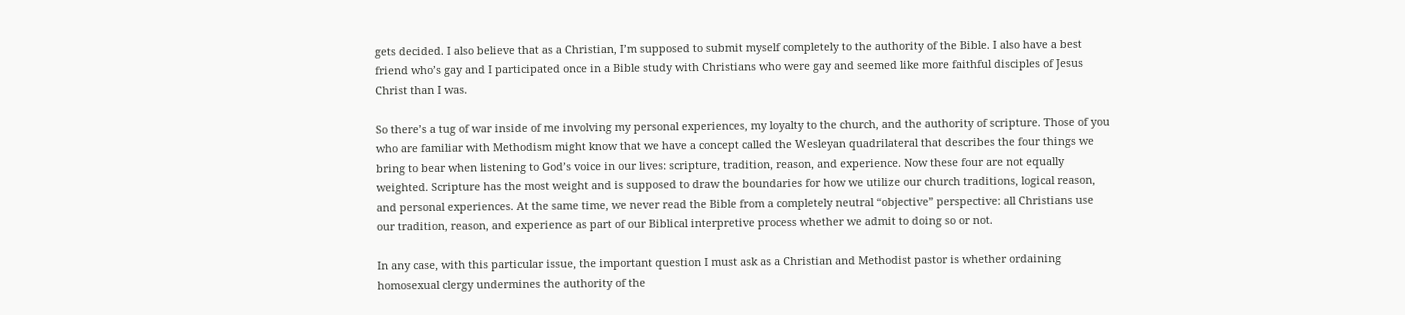gets decided. I also believe that as a Christian, I’m supposed to submit myself completely to the authority of the Bible. I also have a best friend who’s gay and I participated once in a Bible study with Christians who were gay and seemed like more faithful disciples of Jesus Christ than I was.

So there’s a tug of war inside of me involving my personal experiences, my loyalty to the church, and the authority of scripture. Those of you who are familiar with Methodism might know that we have a concept called the Wesleyan quadrilateral that describes the four things we bring to bear when listening to God’s voice in our lives: scripture, tradition, reason, and experience. Now these four are not equally weighted. Scripture has the most weight and is supposed to draw the boundaries for how we utilize our church traditions, logical reason, and personal experiences. At the same time, we never read the Bible from a completely neutral “objective” perspective: all Christians use our tradition, reason, and experience as part of our Biblical interpretive process whether we admit to doing so or not.

In any case, with this particular issue, the important question I must ask as a Christian and Methodist pastor is whether ordaining homosexual clergy undermines the authority of the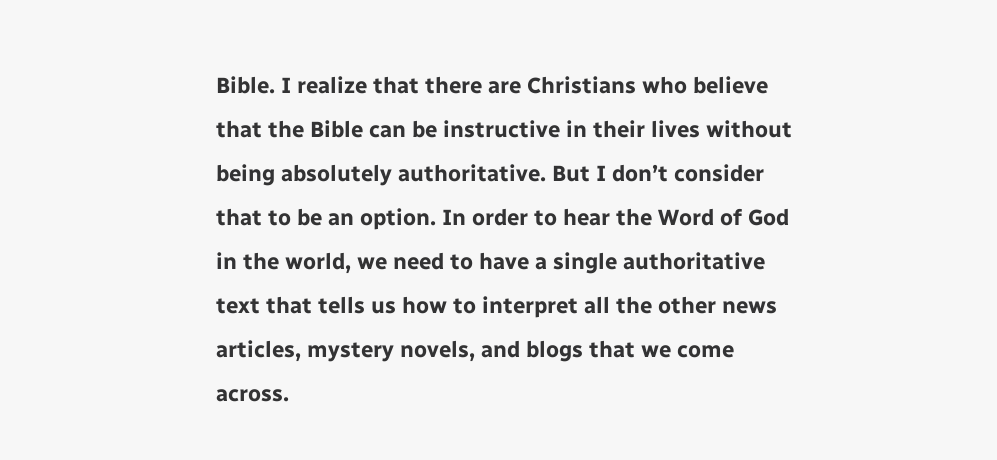Bible. I realize that there are Christians who believe that the Bible can be instructive in their lives without being absolutely authoritative. But I don’t consider that to be an option. In order to hear the Word of God in the world, we need to have a single authoritative text that tells us how to interpret all the other news articles, mystery novels, and blogs that we come across.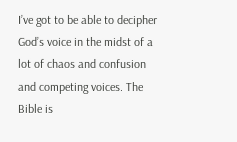I’ve got to be able to decipher God’s voice in the midst of a lot of chaos and confusion and competing voices. The Bible is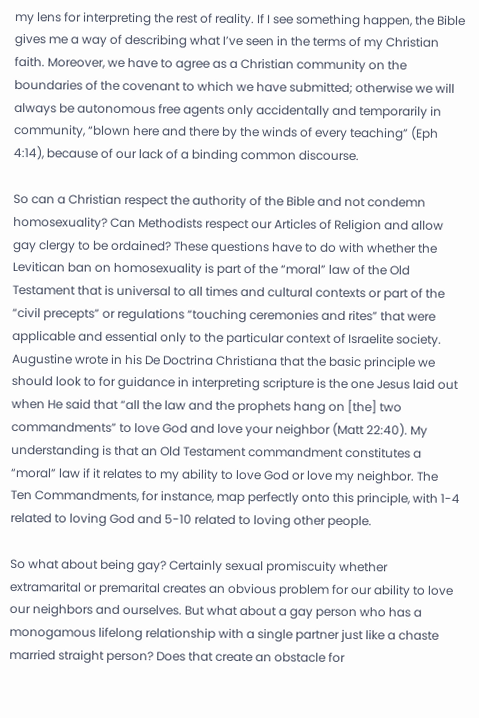my lens for interpreting the rest of reality. If I see something happen, the Bible gives me a way of describing what I’ve seen in the terms of my Christian faith. Moreover, we have to agree as a Christian community on the boundaries of the covenant to which we have submitted; otherwise we will always be autonomous free agents only accidentally and temporarily in community, “blown here and there by the winds of every teaching” (Eph 4:14), because of our lack of a binding common discourse.

So can a Christian respect the authority of the Bible and not condemn homosexuality? Can Methodists respect our Articles of Religion and allow gay clergy to be ordained? These questions have to do with whether the Levitican ban on homosexuality is part of the “moral” law of the Old Testament that is universal to all times and cultural contexts or part of the “civil precepts” or regulations “touching ceremonies and rites” that were applicable and essential only to the particular context of Israelite society. Augustine wrote in his De Doctrina Christiana that the basic principle we should look to for guidance in interpreting scripture is the one Jesus laid out when He said that “all the law and the prophets hang on [the] two commandments” to love God and love your neighbor (Matt 22:40). My understanding is that an Old Testament commandment constitutes a “moral” law if it relates to my ability to love God or love my neighbor. The Ten Commandments, for instance, map perfectly onto this principle, with 1-4 related to loving God and 5-10 related to loving other people.

So what about being gay? Certainly sexual promiscuity whether extramarital or premarital creates an obvious problem for our ability to love our neighbors and ourselves. But what about a gay person who has a monogamous lifelong relationship with a single partner just like a chaste married straight person? Does that create an obstacle for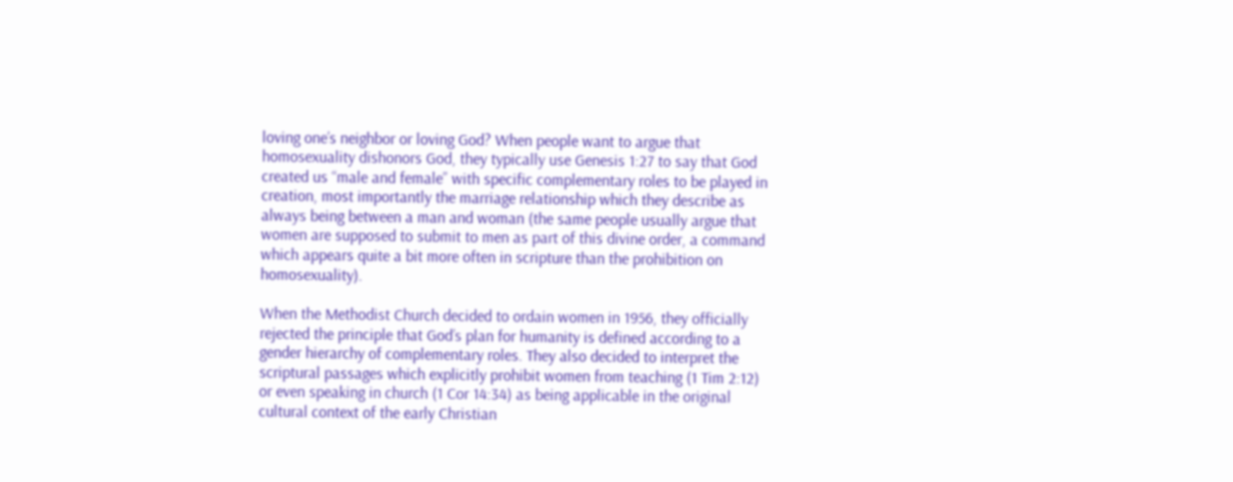loving one’s neighbor or loving God? When people want to argue that homosexuality dishonors God, they typically use Genesis 1:27 to say that God created us “male and female” with specific complementary roles to be played in creation, most importantly the marriage relationship which they describe as always being between a man and woman (the same people usually argue that women are supposed to submit to men as part of this divine order, a command which appears quite a bit more often in scripture than the prohibition on homosexuality).

When the Methodist Church decided to ordain women in 1956, they officially rejected the principle that God’s plan for humanity is defined according to a gender hierarchy of complementary roles. They also decided to interpret the scriptural passages which explicitly prohibit women from teaching (1 Tim 2:12) or even speaking in church (1 Cor 14:34) as being applicable in the original cultural context of the early Christian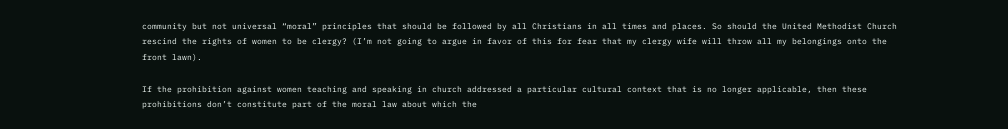community but not universal “moral” principles that should be followed by all Christians in all times and places. So should the United Methodist Church rescind the rights of women to be clergy? (I’m not going to argue in favor of this for fear that my clergy wife will throw all my belongings onto the front lawn).

If the prohibition against women teaching and speaking in church addressed a particular cultural context that is no longer applicable, then these prohibitions don’t constitute part of the moral law about which the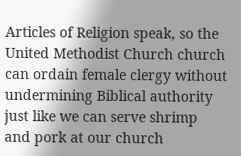Articles of Religion speak, so the United Methodist Church church can ordain female clergy without undermining Biblical authority just like we can serve shrimp and pork at our church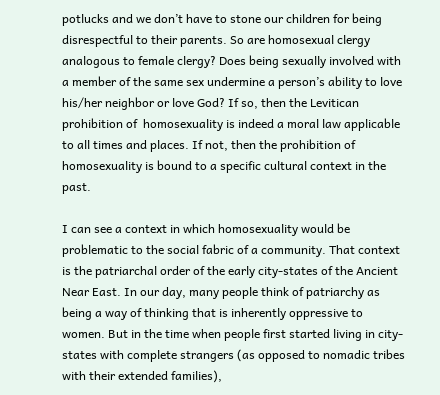potlucks and we don’t have to stone our children for being disrespectful to their parents. So are homosexual clergy analogous to female clergy? Does being sexually involved with a member of the same sex undermine a person’s ability to love his/her neighbor or love God? If so, then the Levitican prohibition of  homosexuality is indeed a moral law applicable to all times and places. If not, then the prohibition of homosexuality is bound to a specific cultural context in the past.

I can see a context in which homosexuality would be problematic to the social fabric of a community. That context is the patriarchal order of the early city-states of the Ancient Near East. In our day, many people think of patriarchy as being a way of thinking that is inherently oppressive to women. But in the time when people first started living in city-states with complete strangers (as opposed to nomadic tribes with their extended families),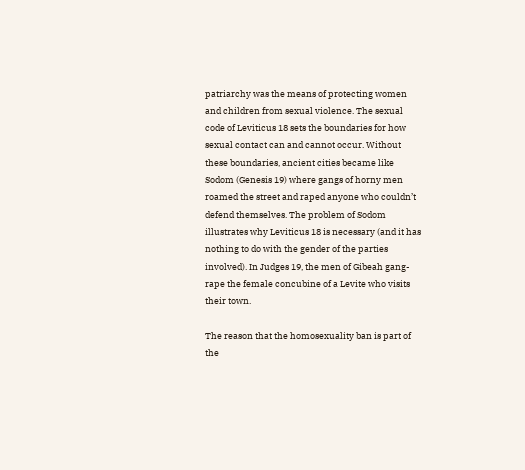patriarchy was the means of protecting women and children from sexual violence. The sexual code of Leviticus 18 sets the boundaries for how sexual contact can and cannot occur. Without these boundaries, ancient cities became like Sodom (Genesis 19) where gangs of horny men roamed the street and raped anyone who couldn’t defend themselves. The problem of Sodom illustrates why Leviticus 18 is necessary (and it has nothing to do with the gender of the parties involved). In Judges 19, the men of Gibeah gang-rape the female concubine of a Levite who visits their town.

The reason that the homosexuality ban is part of the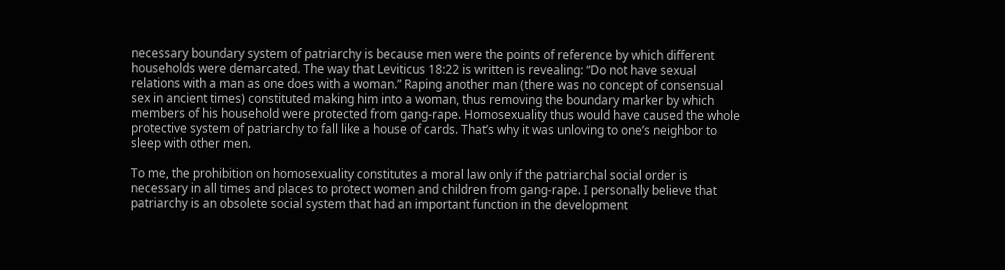necessary boundary system of patriarchy is because men were the points of reference by which different households were demarcated. The way that Leviticus 18:22 is written is revealing: “Do not have sexual relations with a man as one does with a woman.” Raping another man (there was no concept of consensual sex in ancient times) constituted making him into a woman, thus removing the boundary marker by which members of his household were protected from gang-rape. Homosexuality thus would have caused the whole protective system of patriarchy to fall like a house of cards. That’s why it was unloving to one’s neighbor to sleep with other men.

To me, the prohibition on homosexuality constitutes a moral law only if the patriarchal social order is necessary in all times and places to protect women and children from gang-rape. I personally believe that patriarchy is an obsolete social system that had an important function in the development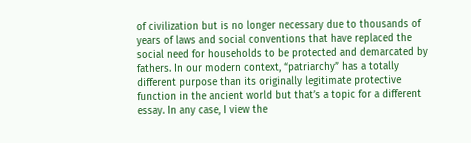of civilization but is no longer necessary due to thousands of years of laws and social conventions that have replaced the social need for households to be protected and demarcated by fathers. In our modern context, “patriarchy” has a totally different purpose than its originally legitimate protective function in the ancient world but that’s a topic for a different essay. In any case, I view the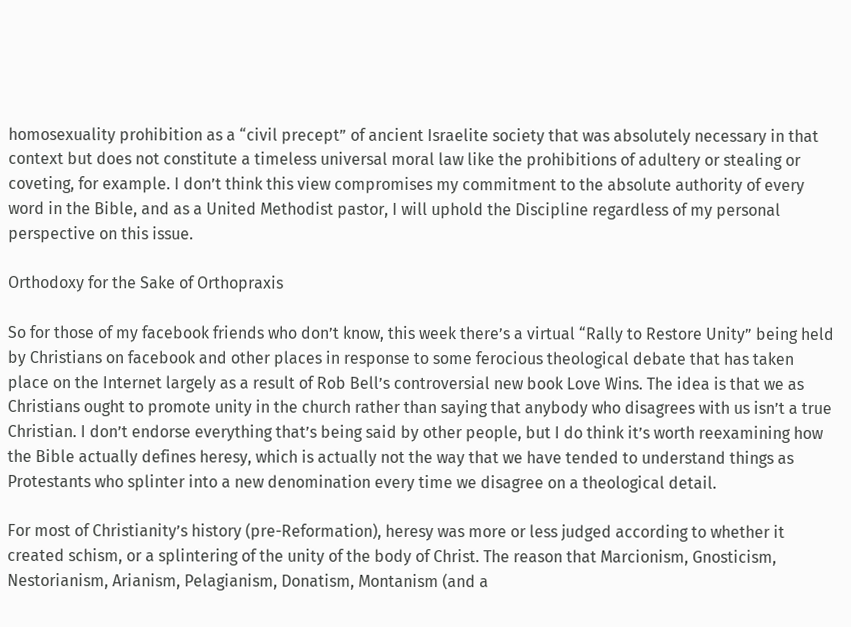homosexuality prohibition as a “civil precept” of ancient Israelite society that was absolutely necessary in that context but does not constitute a timeless universal moral law like the prohibitions of adultery or stealing or coveting, for example. I don’t think this view compromises my commitment to the absolute authority of every word in the Bible, and as a United Methodist pastor, I will uphold the Discipline regardless of my personal perspective on this issue.

Orthodoxy for the Sake of Orthopraxis

So for those of my facebook friends who don’t know, this week there’s a virtual “Rally to Restore Unity” being held by Christians on facebook and other places in response to some ferocious theological debate that has taken place on the Internet largely as a result of Rob Bell’s controversial new book Love Wins. The idea is that we as Christians ought to promote unity in the church rather than saying that anybody who disagrees with us isn’t a true Christian. I don’t endorse everything that’s being said by other people, but I do think it’s worth reexamining how the Bible actually defines heresy, which is actually not the way that we have tended to understand things as Protestants who splinter into a new denomination every time we disagree on a theological detail.

For most of Christianity’s history (pre-Reformation), heresy was more or less judged according to whether it created schism, or a splintering of the unity of the body of Christ. The reason that Marcionism, Gnosticism, Nestorianism, Arianism, Pelagianism, Donatism, Montanism (and a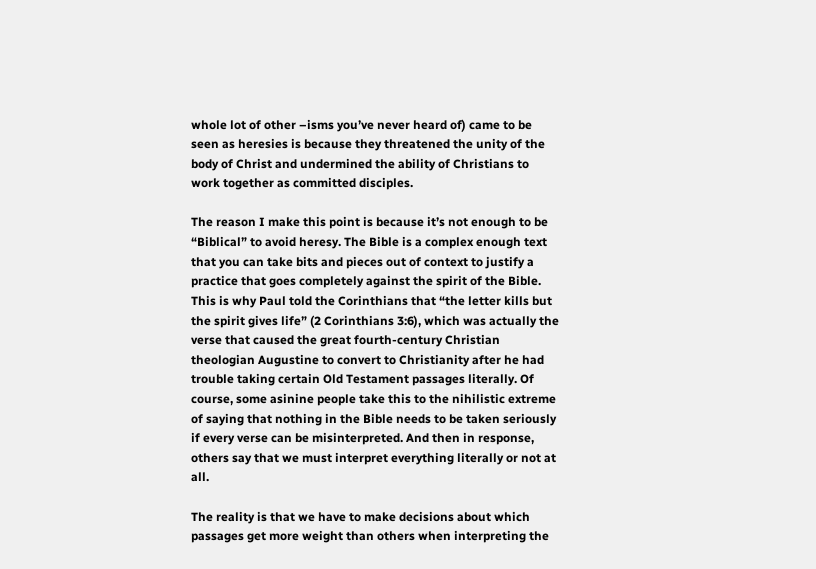whole lot of other –isms you’ve never heard of) came to be seen as heresies is because they threatened the unity of the body of Christ and undermined the ability of Christians to work together as committed disciples.

The reason I make this point is because it’s not enough to be “Biblical” to avoid heresy. The Bible is a complex enough text that you can take bits and pieces out of context to justify a practice that goes completely against the spirit of the Bible. This is why Paul told the Corinthians that “the letter kills but the spirit gives life” (2 Corinthians 3:6), which was actually the verse that caused the great fourth-century Christian theologian Augustine to convert to Christianity after he had trouble taking certain Old Testament passages literally. Of course, some asinine people take this to the nihilistic extreme of saying that nothing in the Bible needs to be taken seriously if every verse can be misinterpreted. And then in response, others say that we must interpret everything literally or not at all.

The reality is that we have to make decisions about which passages get more weight than others when interpreting the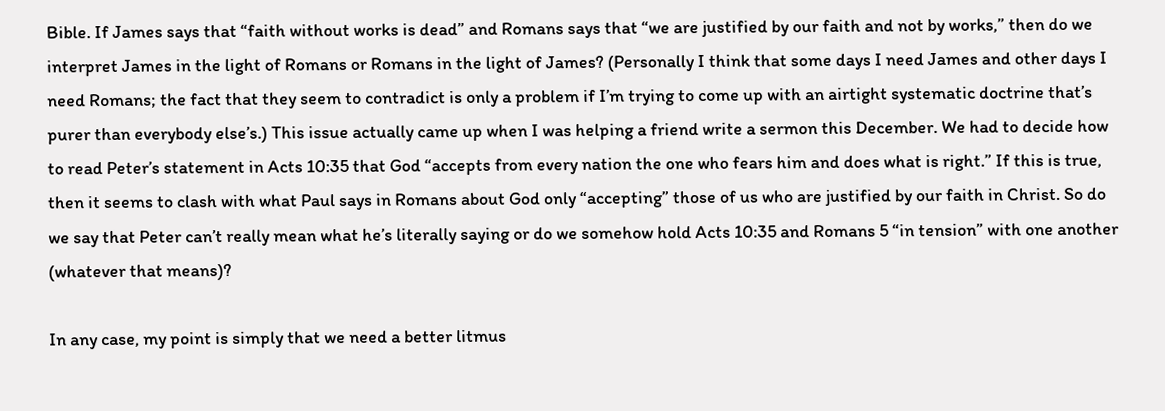Bible. If James says that “faith without works is dead” and Romans says that “we are justified by our faith and not by works,” then do we interpret James in the light of Romans or Romans in the light of James? (Personally I think that some days I need James and other days I need Romans; the fact that they seem to contradict is only a problem if I’m trying to come up with an airtight systematic doctrine that’s purer than everybody else’s.) This issue actually came up when I was helping a friend write a sermon this December. We had to decide how to read Peter’s statement in Acts 10:35 that God “accepts from every nation the one who fears him and does what is right.” If this is true, then it seems to clash with what Paul says in Romans about God only “accepting” those of us who are justified by our faith in Christ. So do we say that Peter can’t really mean what he’s literally saying or do we somehow hold Acts 10:35 and Romans 5 “in tension” with one another (whatever that means)?

In any case, my point is simply that we need a better litmus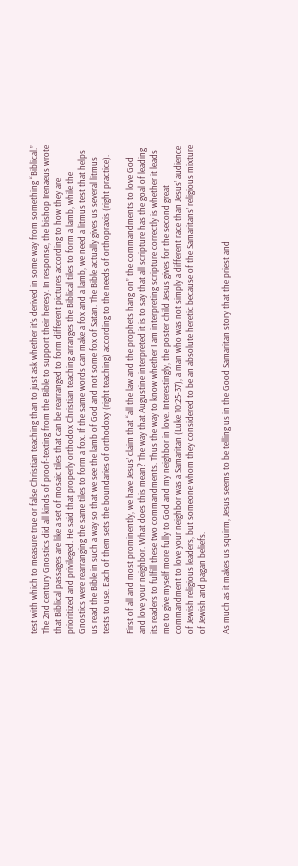test with which to measure true or false Christian teaching than to just ask whether it’s derived in some way from something “Biblical.” The 2nd century Gnostics did all kinds of proof-texting from the Bible to support their heresy. In response, the bishop Irenaeus wrote that Biblical passages are like a set of mosaic tiles that can be rearranged to form different pictures according to how they are prioritized and privileged. He said that properly orthodox Christian teaching arranges the Biblical tiles to form a lamb, while the Gnostics were rearranging the same tiles to form a fox. If the same words can make a fox and a lamb, we need a litmus test that helps us read the Bible in such a way so that we see the lamb of God and not some fox of Satan. The Bible actually gives us several litmus tests to use. Each of them sets the boundaries of orthodoxy (right teaching) according to the needs of orthopraxis (right practice).

First of all and most prominently, we have Jesus’ claim that “all the law and the prophets hang on” the commandments to love God and love your neighbor. What does this mean? The way that Augustine interpreted it is to say that all scripture has the goal of leading its readers to fulfill these two commandments. Thus the way to know whether I am interpreting scripture correctly is whether it leads me to give myself more fully to God and my neighbor in love. Interestingly, the poster child Jesus gives for the second great commandment to love your neighbor was a Samaritan (Luke 10:25-37), a man who was not simply a different race than Jesus’ audience of Jewish religious leaders, but someone whom they considered to be an absolute heretic because of the Samaritans’ religious mixture of Jewish and pagan beliefs.

As much as it makes us squirm, Jesus seems to be telling us in the Good Samaritan story that the priest and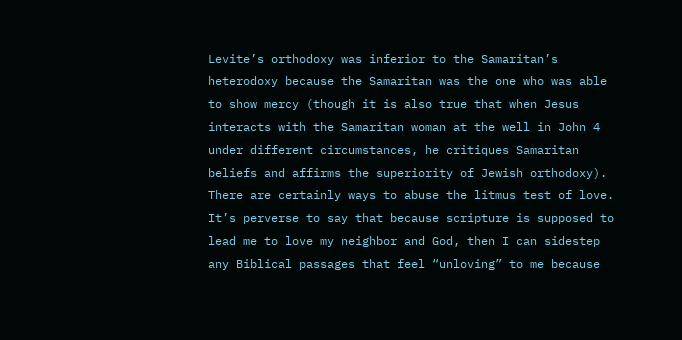Levite’s orthodoxy was inferior to the Samaritan’s heterodoxy because the Samaritan was the one who was able to show mercy (though it is also true that when Jesus interacts with the Samaritan woman at the well in John 4 under different circumstances, he critiques Samaritan beliefs and affirms the superiority of Jewish orthodoxy). There are certainly ways to abuse the litmus test of love. It’s perverse to say that because scripture is supposed to lead me to love my neighbor and God, then I can sidestep any Biblical passages that feel “unloving” to me because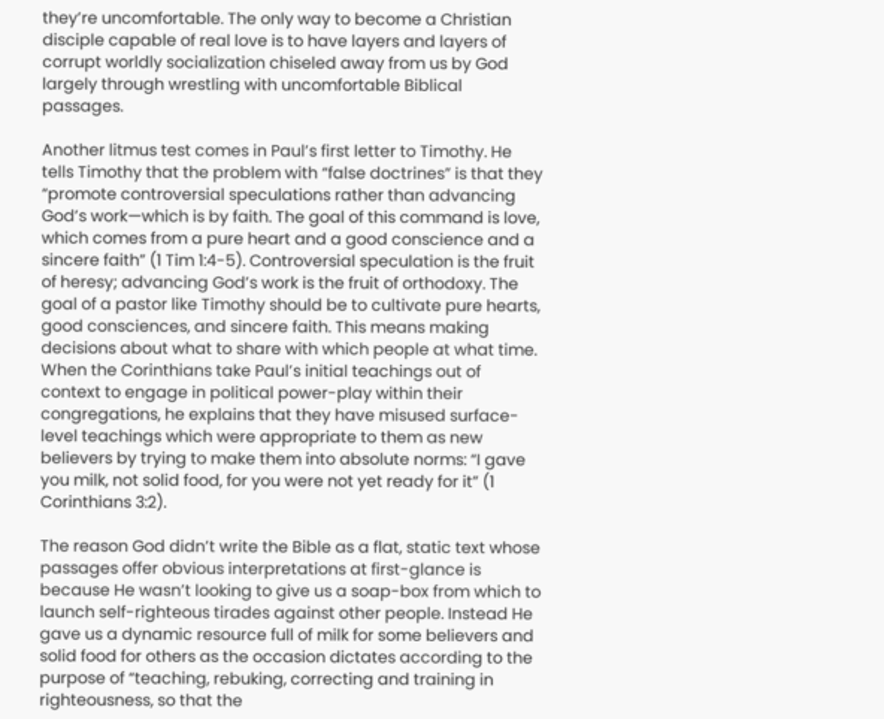they’re uncomfortable. The only way to become a Christian disciple capable of real love is to have layers and layers of corrupt worldly socialization chiseled away from us by God largely through wrestling with uncomfortable Biblical passages.

Another litmus test comes in Paul’s first letter to Timothy. He tells Timothy that the problem with “false doctrines” is that they “promote controversial speculations rather than advancing God’s work—which is by faith. The goal of this command is love, which comes from a pure heart and a good conscience and a sincere faith” (1 Tim 1:4-5). Controversial speculation is the fruit of heresy; advancing God’s work is the fruit of orthodoxy. The goal of a pastor like Timothy should be to cultivate pure hearts, good consciences, and sincere faith. This means making decisions about what to share with which people at what time. When the Corinthians take Paul’s initial teachings out of context to engage in political power-play within their congregations, he explains that they have misused surface-level teachings which were appropriate to them as new believers by trying to make them into absolute norms: “I gave you milk, not solid food, for you were not yet ready for it” (1 Corinthians 3:2).

The reason God didn’t write the Bible as a flat, static text whose passages offer obvious interpretations at first-glance is because He wasn’t looking to give us a soap-box from which to launch self-righteous tirades against other people. Instead He gave us a dynamic resource full of milk for some believers and solid food for others as the occasion dictates according to the purpose of “teaching, rebuking, correcting and training in righteousness, so that the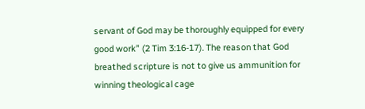servant of God may be thoroughly equipped for every good work” (2 Tim 3:16-17). The reason that God breathed scripture is not to give us ammunition for winning theological cage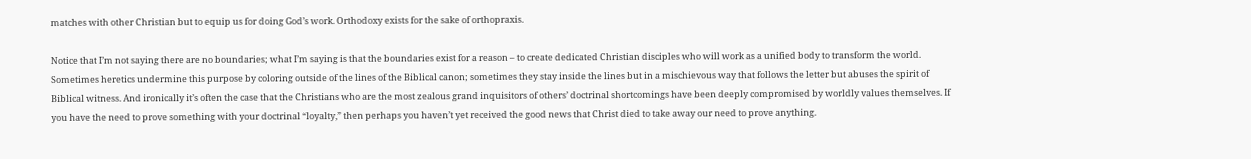matches with other Christian but to equip us for doing God’s work. Orthodoxy exists for the sake of orthopraxis.

Notice that I’m not saying there are no boundaries; what I’m saying is that the boundaries exist for a reason – to create dedicated Christian disciples who will work as a unified body to transform the world. Sometimes heretics undermine this purpose by coloring outside of the lines of the Biblical canon; sometimes they stay inside the lines but in a mischievous way that follows the letter but abuses the spirit of Biblical witness. And ironically it’s often the case that the Christians who are the most zealous grand inquisitors of others’ doctrinal shortcomings have been deeply compromised by worldly values themselves. If you have the need to prove something with your doctrinal “loyalty,” then perhaps you haven’t yet received the good news that Christ died to take away our need to prove anything.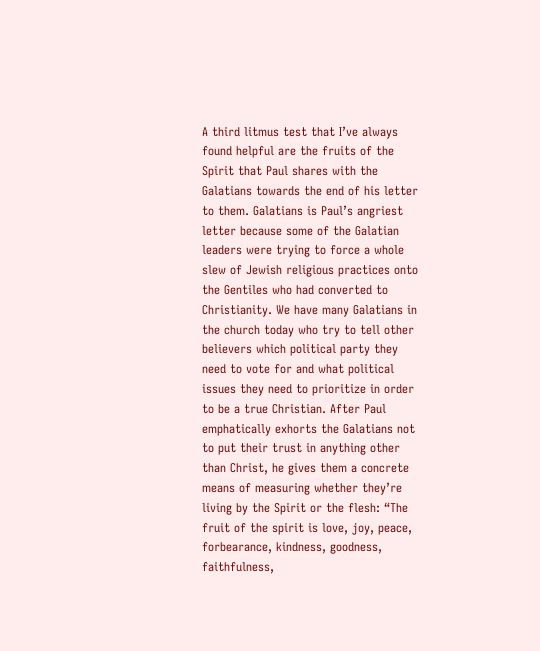A third litmus test that I’ve always found helpful are the fruits of the Spirit that Paul shares with the Galatians towards the end of his letter to them. Galatians is Paul’s angriest letter because some of the Galatian leaders were trying to force a whole slew of Jewish religious practices onto the Gentiles who had converted to Christianity. We have many Galatians in the church today who try to tell other believers which political party they need to vote for and what political issues they need to prioritize in order to be a true Christian. After Paul emphatically exhorts the Galatians not to put their trust in anything other than Christ, he gives them a concrete means of measuring whether they’re living by the Spirit or the flesh: “The fruit of the spirit is love, joy, peace, forbearance, kindness, goodness, faithfulness,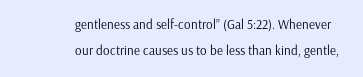gentleness and self-control” (Gal 5:22). Whenever our doctrine causes us to be less than kind, gentle,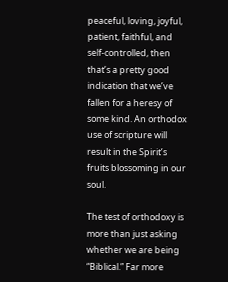peaceful, loving, joyful, patient, faithful, and self-controlled, then that’s a pretty good indication that we’ve fallen for a heresy of some kind. An orthodox use of scripture will result in the Spirit’s fruits blossoming in our soul.

The test of orthodoxy is more than just asking whether we are being “Biblical.” Far more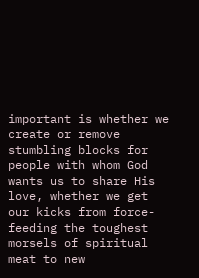important is whether we create or remove stumbling blocks for people with whom God wants us to share His love, whether we get our kicks from force-feeding the toughest morsels of spiritual meat to new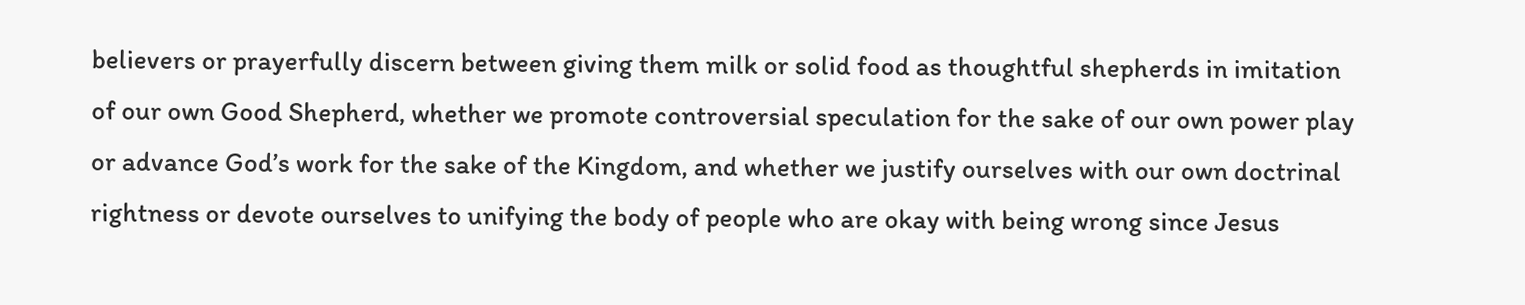believers or prayerfully discern between giving them milk or solid food as thoughtful shepherds in imitation of our own Good Shepherd, whether we promote controversial speculation for the sake of our own power play or advance God’s work for the sake of the Kingdom, and whether we justify ourselves with our own doctrinal rightness or devote ourselves to unifying the body of people who are okay with being wrong since Jesus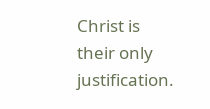Christ is their only justification.